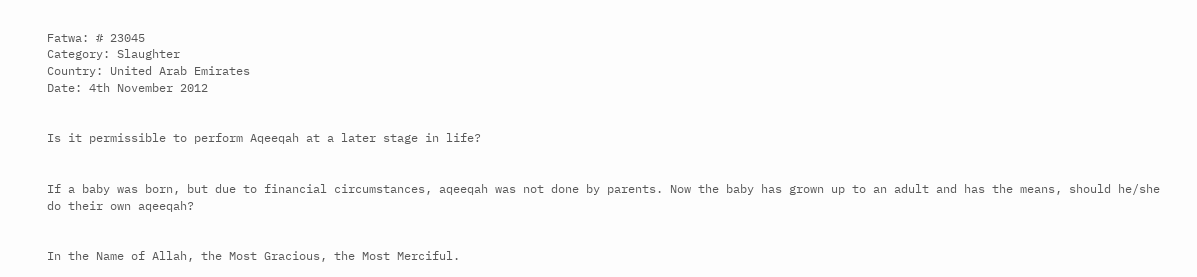Fatwa: # 23045
Category: Slaughter
Country: United Arab Emirates
Date: 4th November 2012


Is it permissible to perform Aqeeqah at a later stage in life?


If a baby was born, but due to financial circumstances, aqeeqah was not done by parents. Now the baby has grown up to an adult and has the means, should he/she do their own aqeeqah?


In the Name of Allah, the Most Gracious, the Most Merciful.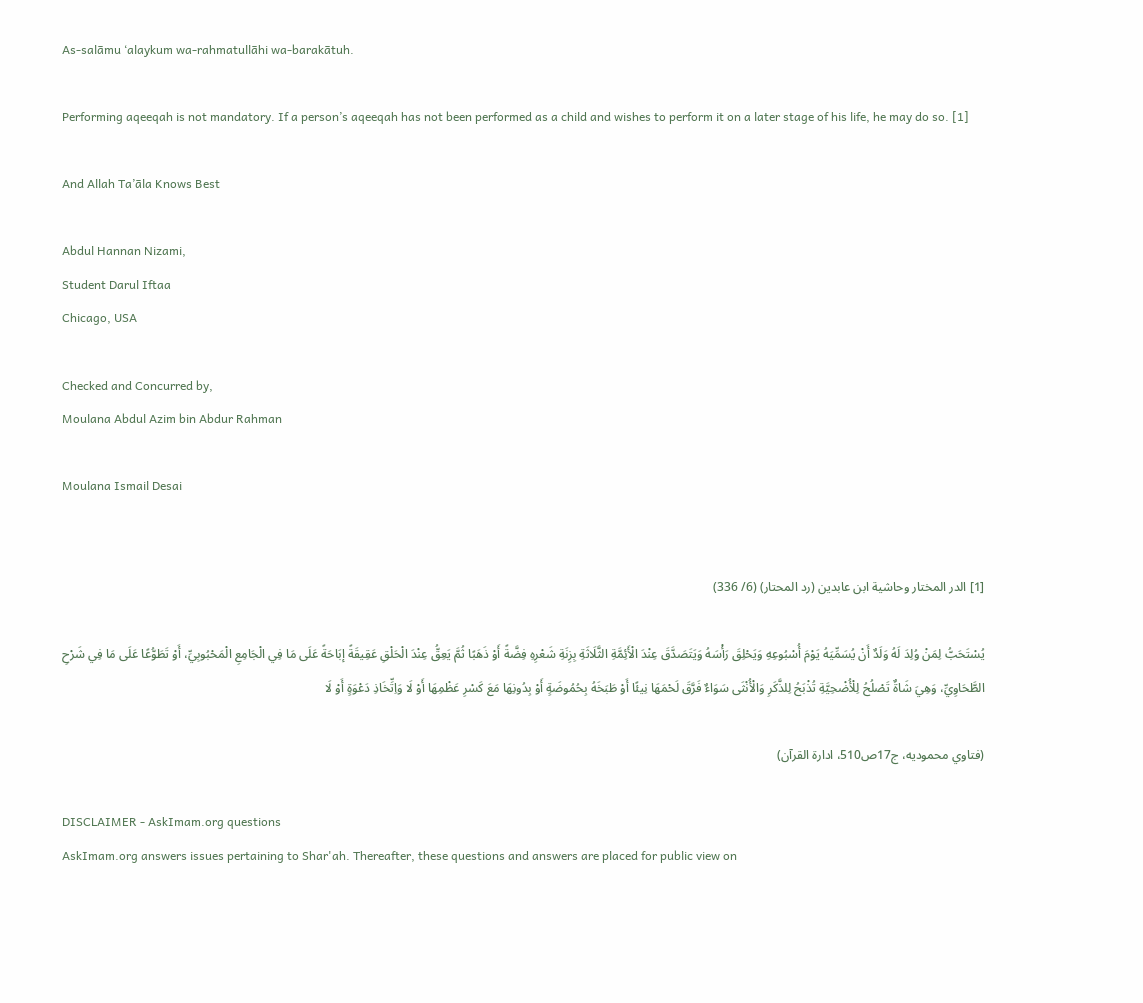As-salāmu ‘alaykum wa-rahmatullāhi wa-barakātuh.

Performing aqeeqah is not mandatory. If a person’s aqeeqah has not been performed as a child and wishes to perform it on a later stage of his life, he may do so. [1]

And Allah Ta’āla Knows Best

Abdul Hannan Nizami,
Student Darul Iftaa
Chicago, USA

Checked and Concurred by,
Moulana Abdul Azim bin Abdur Rahman

Moulana Ismail Desai


[1] الدر المختار وحاشية ابن عابدين (رد المحتار) (6/ 336)

يُسْتَحَبُّ لِمَنْ وُلِدَ لَهُ وَلَدٌ أَنْ يُسَمِّيَهُ يَوْمَ أُسْبُوعِهِ وَيَحْلِقَ رَأْسَهُ وَيَتَصَدَّقَ عِنْدَ الْأَئِمَّةِ الثَّلَاثَةِ بِزِنَةِ شَعْرِهِ فِضَّةً أَوْ ذَهَبًا ثُمَّ يَعِقُّ عِنْدَ الْحَلْقِ عَقِيقَةً إبَاحَةً عَلَى مَا فِي الْجَامِعِ الْمَحْبُوبِيِّ، أَوْ تَطَوُّعًا عَلَى مَا فِي شَرْحِ الطَّحَاوِيِّ، وَهِيَ شَاةٌ تَصْلُحُ لِلْأُضْحِيَّةِ تُذْبَحُ لِلذَّكَرِ وَالْأُنْثَى سَوَاءٌ فَرَّقَ لَحْمَهَا نِيئًا أَوْ طَبَخَهُ بِحُمُوضَةٍ أَوْ بِدُونِهَا مَعَ كَسْرِ عَظْمِهَا أَوْ لَا وَاِتِّخَاذِ دَعْوَةٍ أَوْ لَا

(فتاوي محموديه، ج17ص510، ادارة القرآن)

DISCLAIMER - AskImam.org questions
AskImam.org answers issues pertaining to Shar'ah. Thereafter, these questions and answers are placed for public view on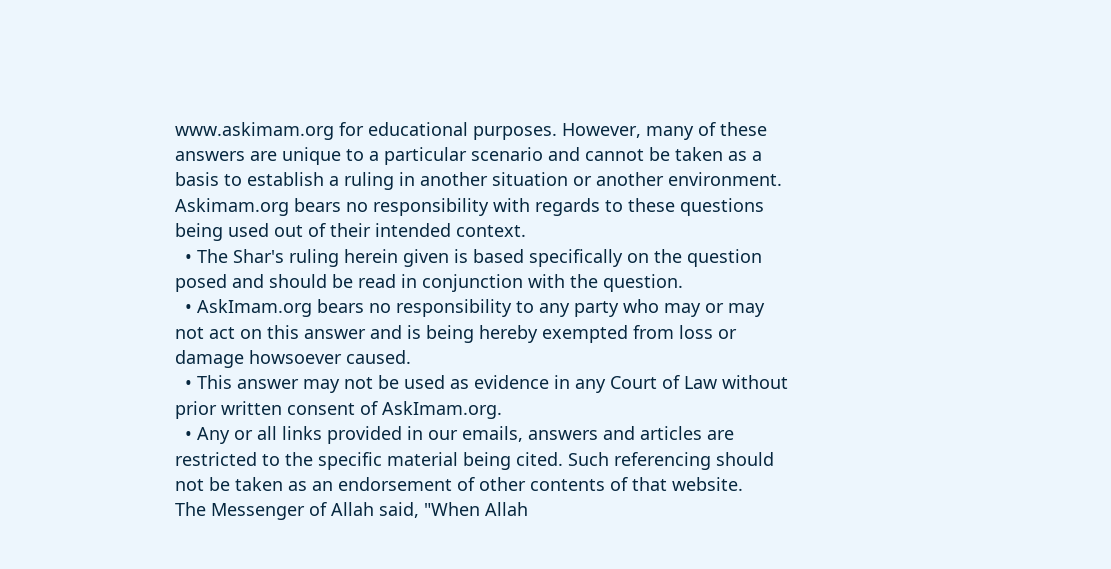www.askimam.org for educational purposes. However, many of these answers are unique to a particular scenario and cannot be taken as a basis to establish a ruling in another situation or another environment. Askimam.org bears no responsibility with regards to these questions being used out of their intended context.
  • The Shar's ruling herein given is based specifically on the question posed and should be read in conjunction with the question.
  • AskImam.org bears no responsibility to any party who may or may not act on this answer and is being hereby exempted from loss or damage howsoever caused.
  • This answer may not be used as evidence in any Court of Law without prior written consent of AskImam.org.
  • Any or all links provided in our emails, answers and articles are restricted to the specific material being cited. Such referencing should not be taken as an endorsement of other contents of that website.
The Messenger of Allah said, "When Allah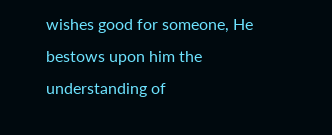wishes good for someone, He bestows upon him the understanding of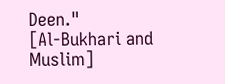Deen."
[Al-Bukhari and Muslim]